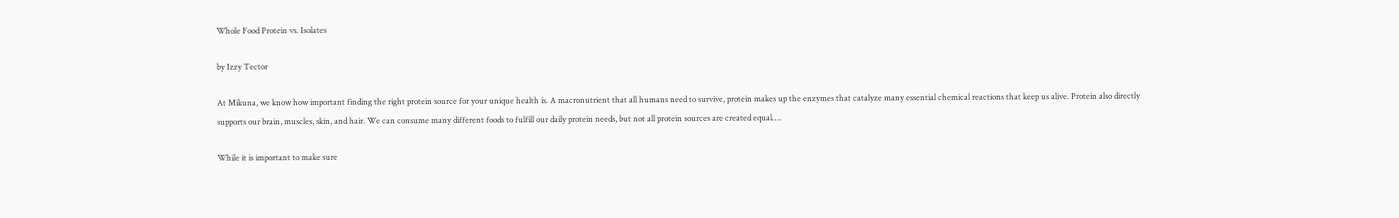Whole Food Protein vs. Isolates

by Izzy Tector

At Mikuna, we know how important finding the right protein source for your unique health is. A macronutrient that all humans need to survive, protein makes up the enzymes that catalyze many essential chemical reactions that keep us alive. Protein also directly supports our brain, muscles, skin, and hair. We can consume many different foods to fulfill our daily protein needs, but not all protein sources are created equal….

While it is important to make sure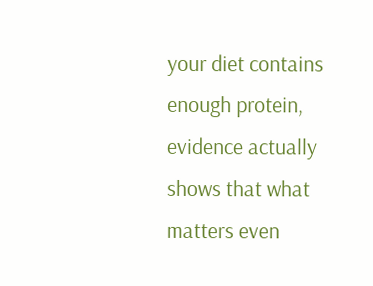your diet contains enough protein, evidence actually shows that what matters even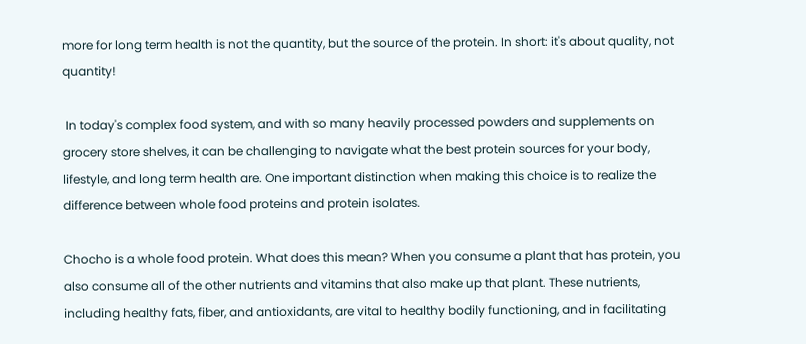more for long term health is not the quantity, but the source of the protein. In short: it's about quality, not quantity!

 In today's complex food system, and with so many heavily processed powders and supplements on grocery store shelves, it can be challenging to navigate what the best protein sources for your body, lifestyle, and long term health are. One important distinction when making this choice is to realize the difference between whole food proteins and protein isolates.

Chocho is a whole food protein. What does this mean? When you consume a plant that has protein, you also consume all of the other nutrients and vitamins that also make up that plant. These nutrients, including healthy fats, fiber, and antioxidants, are vital to healthy bodily functioning, and in facilitating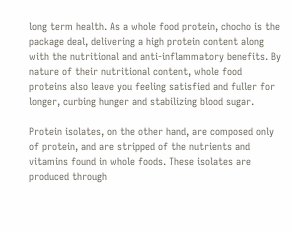long term health. As a whole food protein, chocho is the package deal, delivering a high protein content along with the nutritional and anti-inflammatory benefits. By nature of their nutritional content, whole food proteins also leave you feeling satisfied and fuller for longer, curbing hunger and stabilizing blood sugar.

Protein isolates, on the other hand, are composed only of protein, and are stripped of the nutrients and vitamins found in whole foods. These isolates are produced through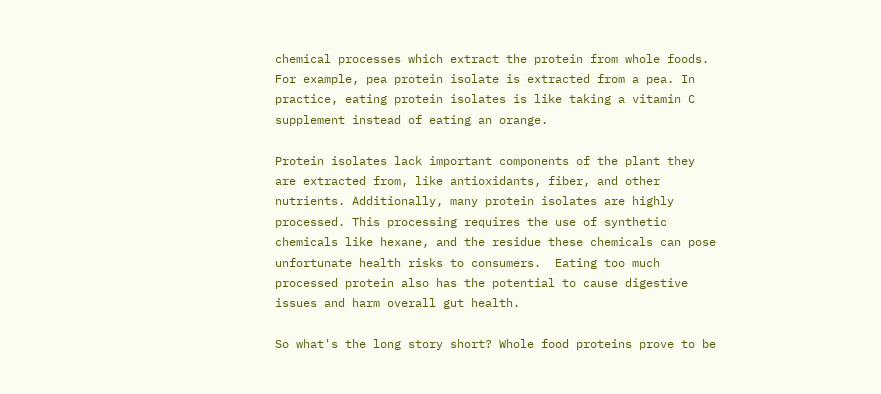chemical processes which extract the protein from whole foods. For example, pea protein isolate is extracted from a pea. In practice, eating protein isolates is like taking a vitamin C supplement instead of eating an orange.

Protein isolates lack important components of the plant they are extracted from, like antioxidants, fiber, and other nutrients. Additionally, many protein isolates are highly processed. This processing requires the use of synthetic chemicals like hexane, and the residue these chemicals can pose unfortunate health risks to consumers.  Eating too much processed protein also has the potential to cause digestive issues and harm overall gut health.

So what's the long story short? Whole food proteins prove to be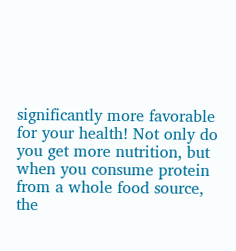significantly more favorable for your health! Not only do you get more nutrition, but when you consume protein from a whole food source, the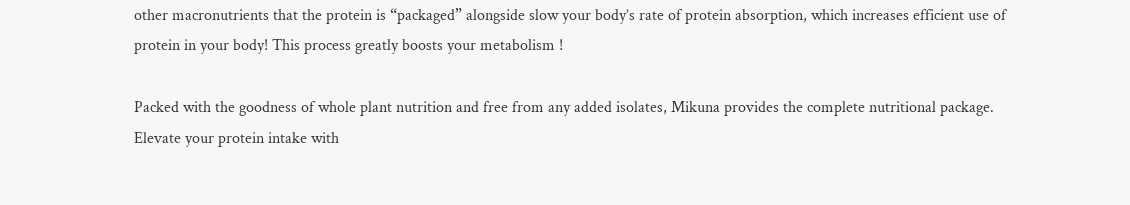other macronutrients that the protein is “packaged” alongside slow your body’s rate of protein absorption, which increases efficient use of protein in your body! This process greatly boosts your metabolism !

Packed with the goodness of whole plant nutrition and free from any added isolates, Mikuna provides the complete nutritional package. Elevate your protein intake with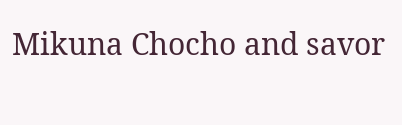Mikuna Chocho and savor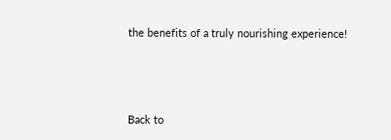the benefits of a truly nourishing experience!




Back to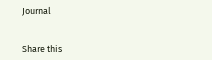Journal


Share this